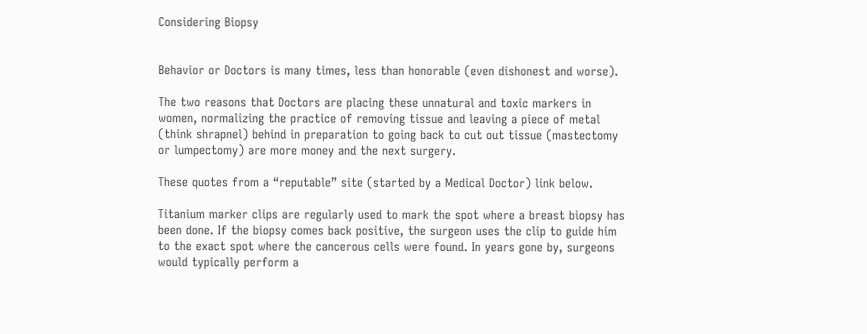Considering Biopsy


Behavior or Doctors is many times, less than honorable (even dishonest and worse).

The two reasons that Doctors are placing these unnatural and toxic markers in women, normalizing the practice of removing tissue and leaving a piece of metal (think shrapnel) behind in preparation to going back to cut out tissue (mastectomy or lumpectomy) are more money and the next surgery.

These quotes from a “reputable” site (started by a Medical Doctor) link below.

Titanium marker clips are regularly used to mark the spot where a breast biopsy has been done. If the biopsy comes back positive, the surgeon uses the clip to guide him to the exact spot where the cancerous cells were found. In years gone by, surgeons would typically perform a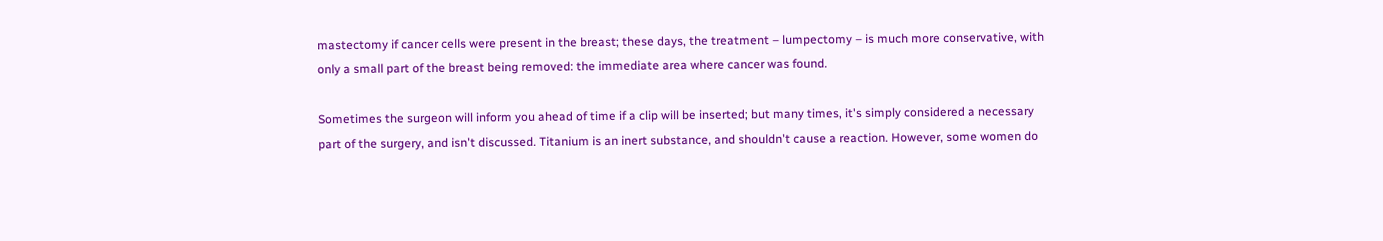mastectomy if cancer cells were present in the breast; these days, the treatment – lumpectomy – is much more conservative, with only a small part of the breast being removed: the immediate area where cancer was found.

Sometimes the surgeon will inform you ahead of time if a clip will be inserted; but many times, it's simply considered a necessary part of the surgery, and isn't discussed. Titanium is an inert substance, and shouldn't cause a reaction. However, some women do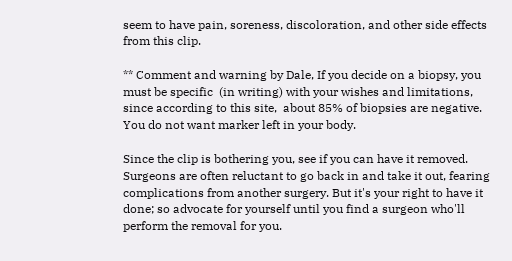seem to have pain, soreness, discoloration, and other side effects from this clip.

** Comment and warning by Dale, If you decide on a biopsy, you must be specific  (in writing) with your wishes and limitations, since according to this site,  about 85% of biopsies are negative. You do not want marker left in your body.

Since the clip is bothering you, see if you can have it removed. Surgeons are often reluctant to go back in and take it out, fearing complications from another surgery. But it's your right to have it done; so advocate for yourself until you find a surgeon who'll perform the removal for you.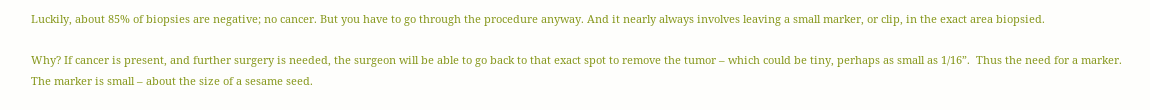Luckily, about 85% of biopsies are negative; no cancer. But you have to go through the procedure anyway. And it nearly always involves leaving a small marker, or clip, in the exact area biopsied.

Why? If cancer is present, and further surgery is needed, the surgeon will be able to go back to that exact spot to remove the tumor – which could be tiny, perhaps as small as 1/16”.  Thus the need for a marker.
The marker is small – about the size of a sesame seed.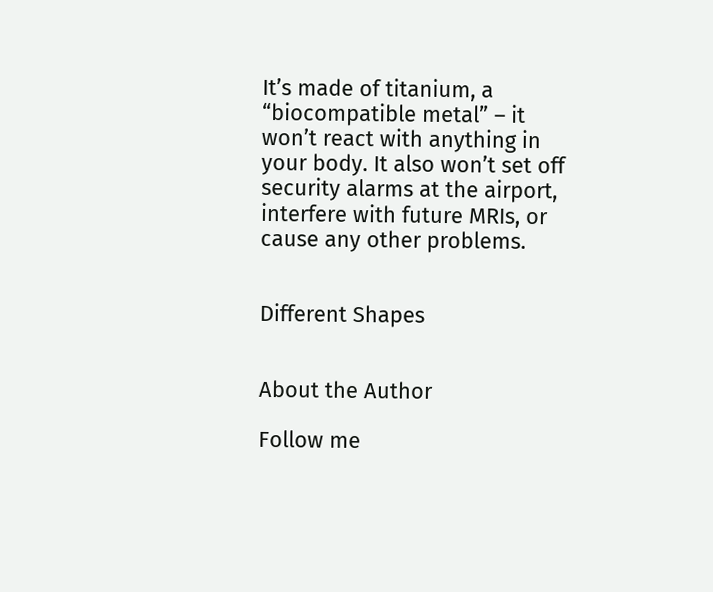It’s made of titanium, a “biocompatible metal” – it won’t react with anything in your body. It also won’t set off security alarms at the airport, interfere with future MRIs, or cause any other problems.


Different Shapes


About the Author

Follow me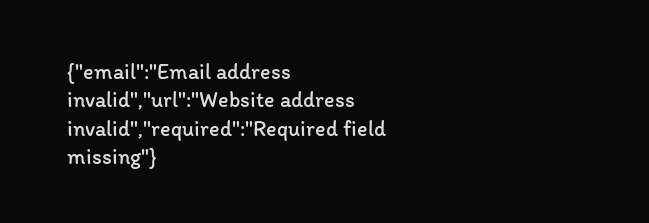{"email":"Email address invalid","url":"Website address invalid","required":"Required field missing"}